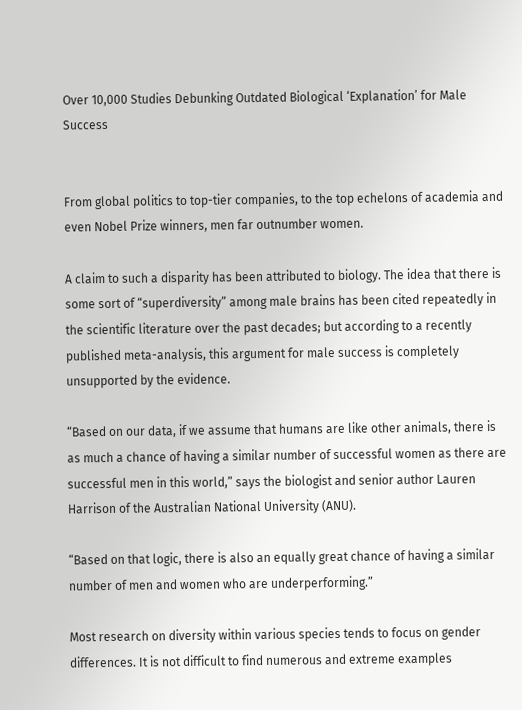Over 10,000 Studies Debunking Outdated Biological ‘Explanation’ for Male Success


From global politics to top-tier companies, to the top echelons of academia and even Nobel Prize winners, men far outnumber women.

A claim to such a disparity has been attributed to biology. The idea that there is some sort of “superdiversity” among male brains has been cited repeatedly in the scientific literature over the past decades; but according to a recently published meta-analysis, this argument for male success is completely unsupported by the evidence.

“Based on our data, if we assume that humans are like other animals, there is as much a chance of having a similar number of successful women as there are successful men in this world,” says the biologist and senior author Lauren Harrison of the Australian National University (ANU).

“Based on that logic, there is also an equally great chance of having a similar number of men and women who are underperforming.”

Most research on diversity within various species tends to focus on gender differences. It is not difficult to find numerous and extreme examples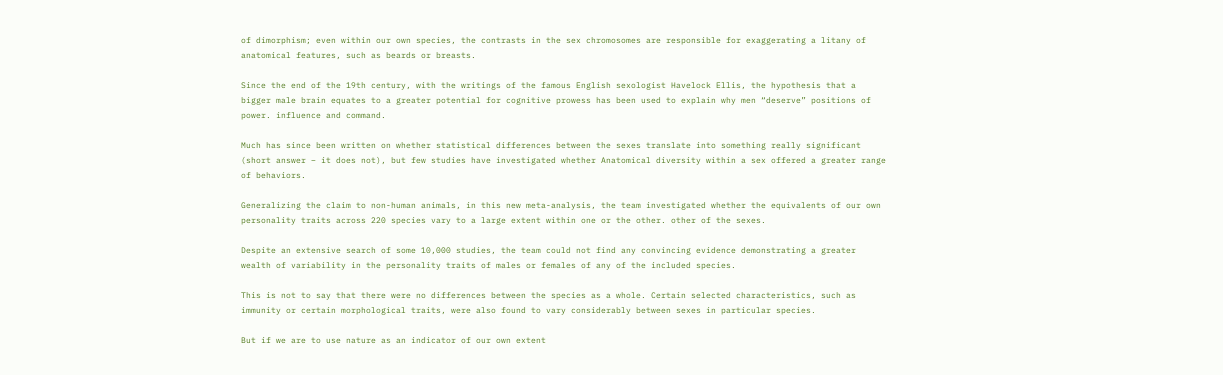of dimorphism; even within our own species, the contrasts in the sex chromosomes are responsible for exaggerating a litany of anatomical features, such as beards or breasts.

Since the end of the 19th century, with the writings of the famous English sexologist Havelock Ellis, the hypothesis that a bigger male brain equates to a greater potential for cognitive prowess has been used to explain why men “deserve” positions of power. influence and command.

Much has since been written on whether statistical differences between the sexes translate into something really significant (short answer – it does not), but few studies have investigated whether Anatomical diversity within a sex offered a greater range of behaviors.

Generalizing the claim to non-human animals, in this new meta-analysis, the team investigated whether the equivalents of our own personality traits across 220 species vary to a large extent within one or the other. other of the sexes.

Despite an extensive search of some 10,000 studies, the team could not find any convincing evidence demonstrating a greater wealth of variability in the personality traits of males or females of any of the included species.

This is not to say that there were no differences between the species as a whole. Certain selected characteristics, such as immunity or certain morphological traits, were also found to vary considerably between sexes in particular species.

But if we are to use nature as an indicator of our own extent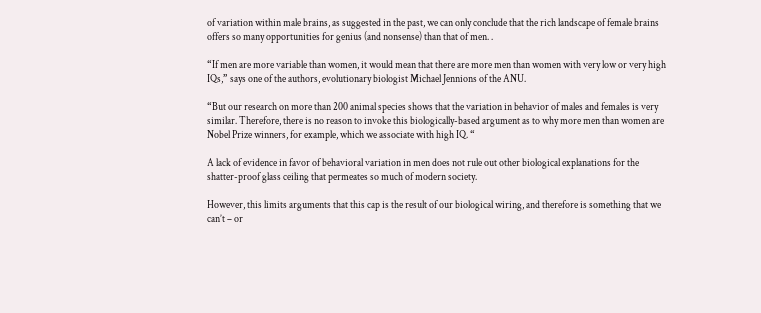of variation within male brains, as suggested in the past, we can only conclude that the rich landscape of female brains offers so many opportunities for genius (and nonsense) than that of men. .

“If men are more variable than women, it would mean that there are more men than women with very low or very high IQs,” says one of the authors, evolutionary biologist Michael Jennions of the ANU.

“But our research on more than 200 animal species shows that the variation in behavior of males and females is very similar. Therefore, there is no reason to invoke this biologically-based argument as to why more men than women are Nobel Prize winners, for example, which we associate with high IQ. “

A lack of evidence in favor of behavioral variation in men does not rule out other biological explanations for the shatter-proof glass ceiling that permeates so much of modern society.

However, this limits arguments that this cap is the result of our biological wiring, and therefore is something that we can’t – or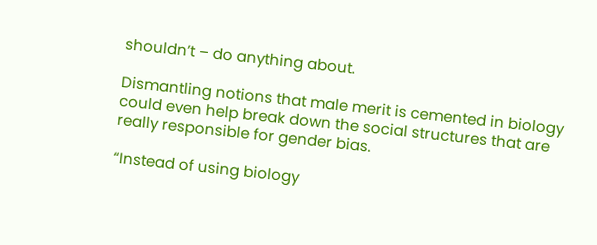shouldn’t – do anything about.

Dismantling notions that male merit is cemented in biology could even help break down the social structures that are really responsible for gender bias.

“Instead of using biology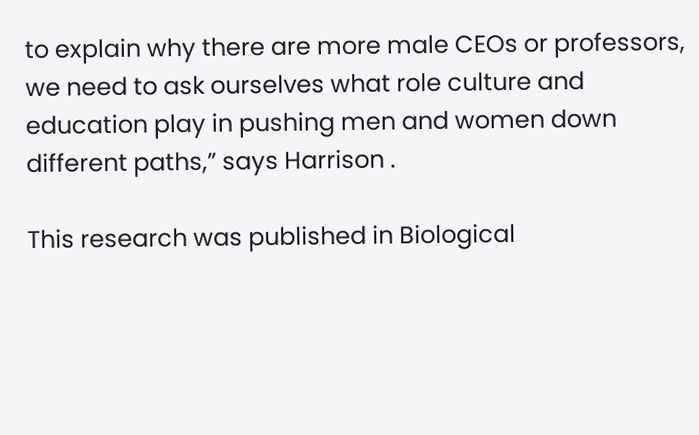to explain why there are more male CEOs or professors, we need to ask ourselves what role culture and education play in pushing men and women down different paths,” says Harrison .

This research was published in Biological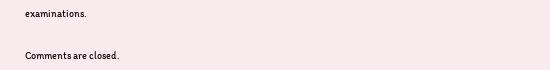examinations.


Comments are closed.